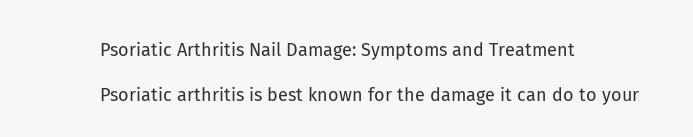Psoriatic Arthritis Nail Damage: Symptoms and Treatment

Psoriatic arthritis is best known for the damage it can do to your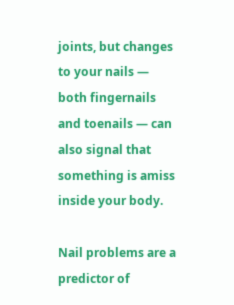joints, but changes to your nails — both fingernails and toenails — can also signal that something is amiss inside your body.

Nail problems are a predictor of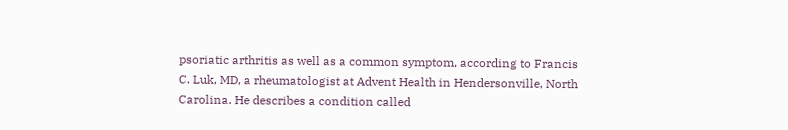psoriatic arthritis as well as a common symptom, according to Francis C. Luk, MD, a rheumatologist at Advent Health in Hendersonville, North Carolina. He describes a condition called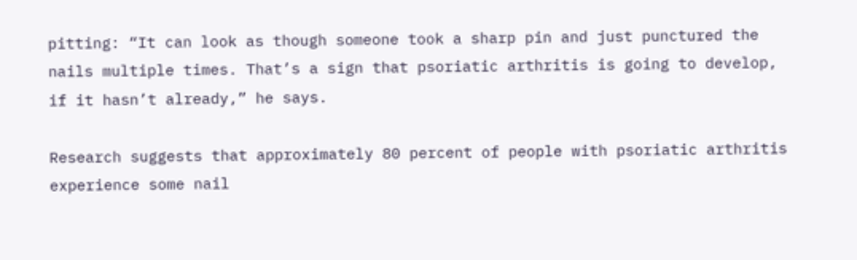pitting: “It can look as though someone took a sharp pin and just punctured the nails multiple times. That’s a sign that psoriatic arthritis is going to develop, if it hasn’t already,” he says.

Research suggests that approximately 80 percent of people with psoriatic arthritis experience some nail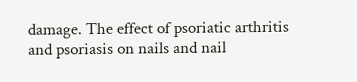damage. The effect of psoriatic arthritis and psoriasis on nails and nail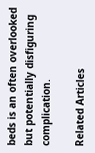beds is an often overlooked but potentially disfiguring complication.

Related Articles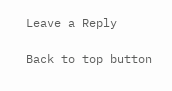Leave a Reply

Back to top button